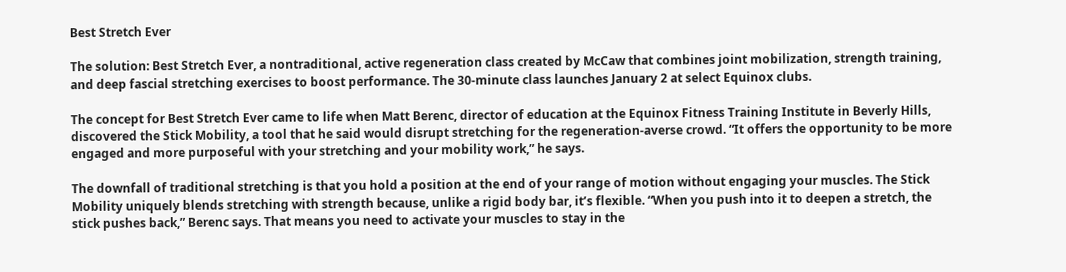Best Stretch Ever

The solution: Best Stretch Ever, a nontraditional, active regeneration class created by McCaw that combines joint mobilization, strength training, and deep fascial stretching exercises to boost performance. The 30-minute class launches January 2 at select Equinox clubs.

The concept for Best Stretch Ever came to life when Matt Berenc, director of education at the Equinox Fitness Training Institute in Beverly Hills, discovered the Stick Mobility, a tool that he said would disrupt stretching for the regeneration-averse crowd. “It offers the opportunity to be more engaged and more purposeful with your stretching and your mobility work,” he says.

The downfall of traditional stretching is that you hold a position at the end of your range of motion without engaging your muscles. The Stick Mobility uniquely blends stretching with strength because, unlike a rigid body bar, it’s flexible. “When you push into it to deepen a stretch, the stick pushes back,” Berenc says. That means you need to activate your muscles to stay in the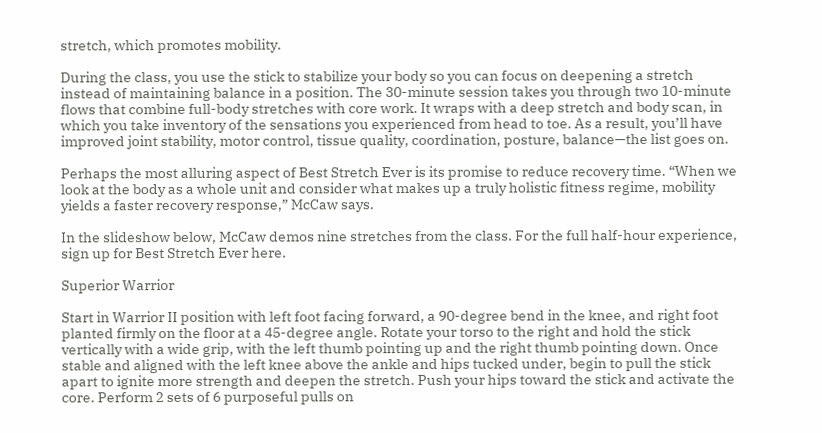stretch, which promotes mobility.

During the class, you use the stick to stabilize your body so you can focus on deepening a stretch instead of maintaining balance in a position. The 30-minute session takes you through two 10-minute flows that combine full-body stretches with core work. It wraps with a deep stretch and body scan, in which you take inventory of the sensations you experienced from head to toe. As a result, you’ll have improved joint stability, motor control, tissue quality, coordination, posture, balance—the list goes on.

Perhaps the most alluring aspect of Best Stretch Ever is its promise to reduce recovery time. “When we look at the body as a whole unit and consider what makes up a truly holistic fitness regime, mobility yields a faster recovery response,” McCaw says.

In the slideshow below, McCaw demos nine stretches from the class. For the full half-hour experience, sign up for Best Stretch Ever here.

Superior Warrior

Start in Warrior II position with left foot facing forward, a 90-degree bend in the knee, and right foot planted firmly on the floor at a 45-degree angle. Rotate your torso to the right and hold the stick vertically with a wide grip, with the left thumb pointing up and the right thumb pointing down. Once stable and aligned with the left knee above the ankle and hips tucked under, begin to pull the stick apart to ignite more strength and deepen the stretch. Push your hips toward the stick and activate the core. Perform 2 sets of 6 purposeful pulls on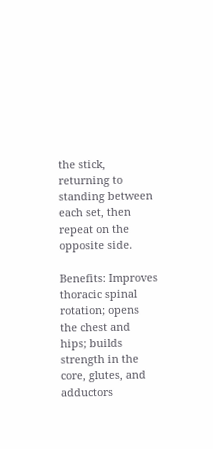the stick, returning to standing between each set, then repeat on the opposite side.

Benefits: Improves thoracic spinal rotation; opens the chest and hips; builds strength in the core, glutes, and adductors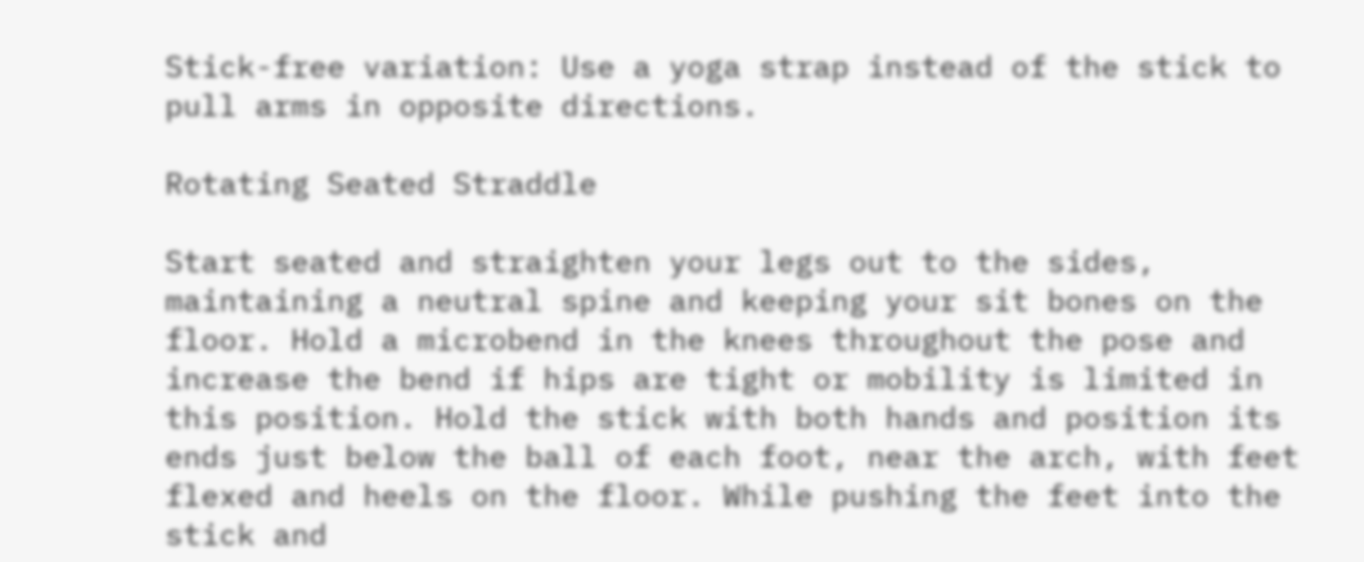Stick-free variation: Use a yoga strap instead of the stick to pull arms in opposite directions.

Rotating Seated Straddle

Start seated and straighten your legs out to the sides, maintaining a neutral spine and keeping your sit bones on the floor. Hold a microbend in the knees throughout the pose and increase the bend if hips are tight or mobility is limited in this position. Hold the stick with both hands and position its ends just below the ball of each foot, near the arch, with feet flexed and heels on the floor. While pushing the feet into the stick and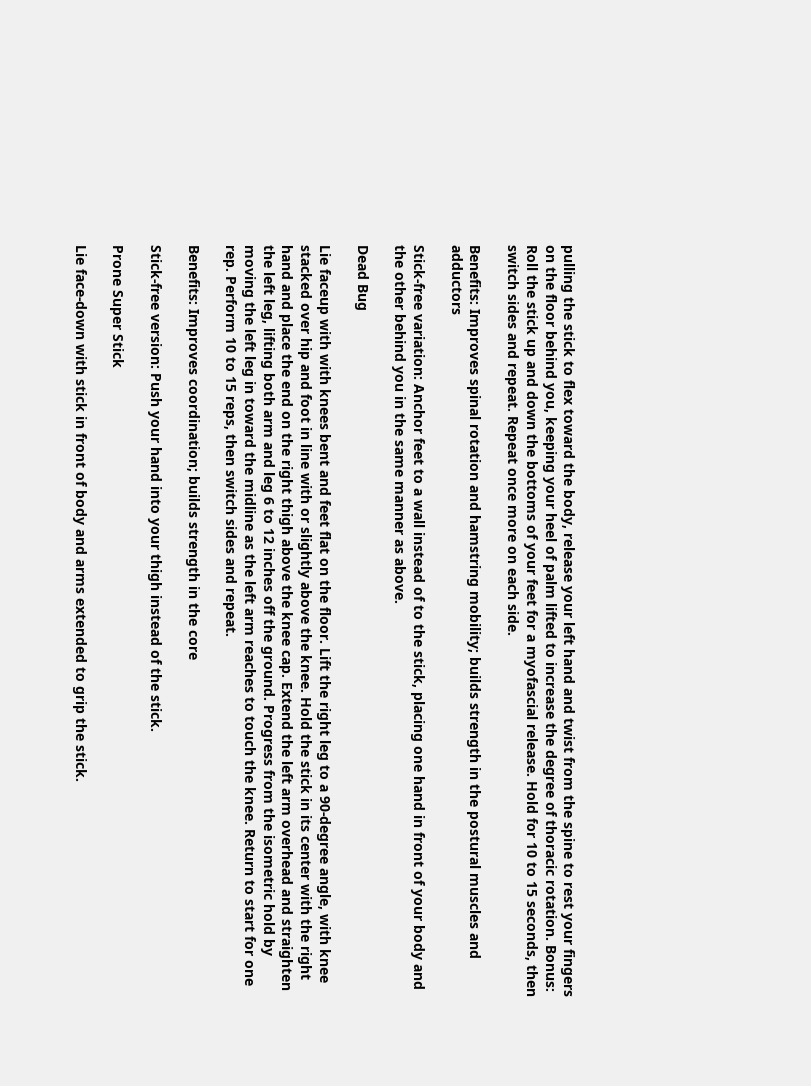pulling the stick to flex toward the body, release your left hand and twist from the spine to rest your fingers on the floor behind you, keeping your heel of palm lifted to increase the degree of thoracic rotation. Bonus: Roll the stick up and down the bottoms of your feet for a myofascial release. Hold for 10 to 15 seconds, then switch sides and repeat. Repeat once more on each side.

Benefits: Improves spinal rotation and hamstring mobility; builds strength in the postural muscles and adductors

Stick-free variation: Anchor feet to a wall instead of to the stick, placing one hand in front of your body and the other behind you in the same manner as above.

Dead Bug

Lie faceup with with knees bent and feet flat on the floor. Lift the right leg to a 90-degree angle, with knee stacked over hip and foot in line with or slightly above the knee. Hold the stick in its center with the right hand and place the end on the right thigh above the knee cap. Extend the left arm overhead and straighten the left leg, lifting both arm and leg 6 to 12 inches off the ground. Progress from the isometric hold by moving the left leg in toward the midline as the left arm reaches to touch the knee. Return to start for one rep. Perform 10 to 15 reps, then switch sides and repeat.

Benefits: Improves coordination; builds strength in the core

Stick-free version: Push your hand into your thigh instead of the stick.

Prone Super Stick

Lie face-down with stick in front of body and arms extended to grip the stick.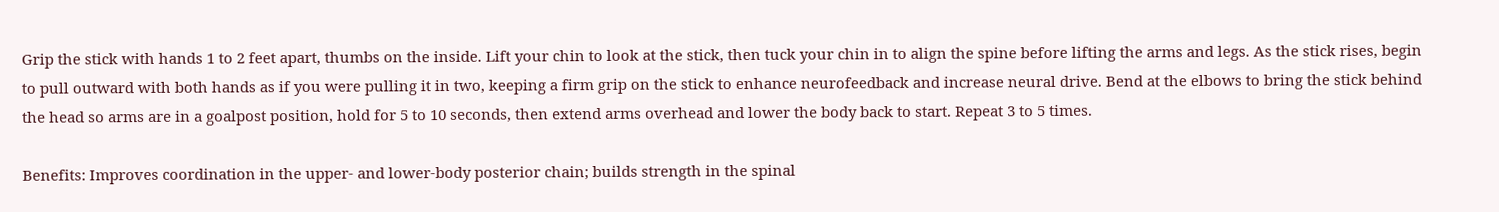Grip the stick with hands 1 to 2 feet apart, thumbs on the inside. Lift your chin to look at the stick, then tuck your chin in to align the spine before lifting the arms and legs. As the stick rises, begin to pull outward with both hands as if you were pulling it in two, keeping a firm grip on the stick to enhance neurofeedback and increase neural drive. Bend at the elbows to bring the stick behind the head so arms are in a goalpost position, hold for 5 to 10 seconds, then extend arms overhead and lower the body back to start. Repeat 3 to 5 times.

Benefits: Improves coordination in the upper- and lower-body posterior chain; builds strength in the spinal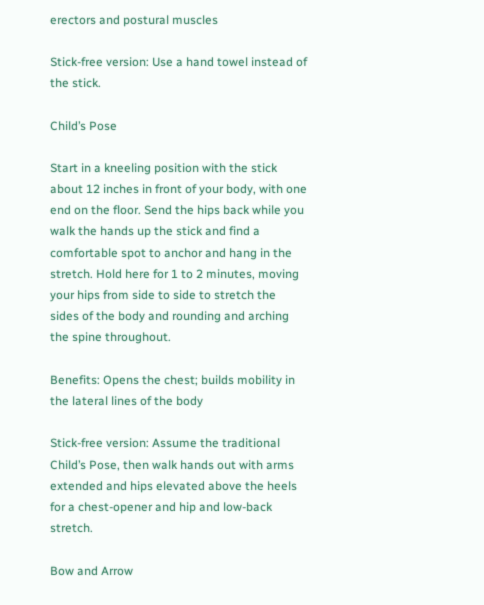erectors and postural muscles

Stick-free version: Use a hand towel instead of the stick.

Child’s Pose

Start in a kneeling position with the stick about 12 inches in front of your body, with one end on the floor. Send the hips back while you walk the hands up the stick and find a comfortable spot to anchor and hang in the stretch. Hold here for 1 to 2 minutes, moving your hips from side to side to stretch the sides of the body and rounding and arching the spine throughout.

Benefits: Opens the chest; builds mobility in the lateral lines of the body

Stick-free version: Assume the traditional Child’s Pose, then walk hands out with arms extended and hips elevated above the heels for a chest-opener and hip and low-back stretch.

Bow and Arrow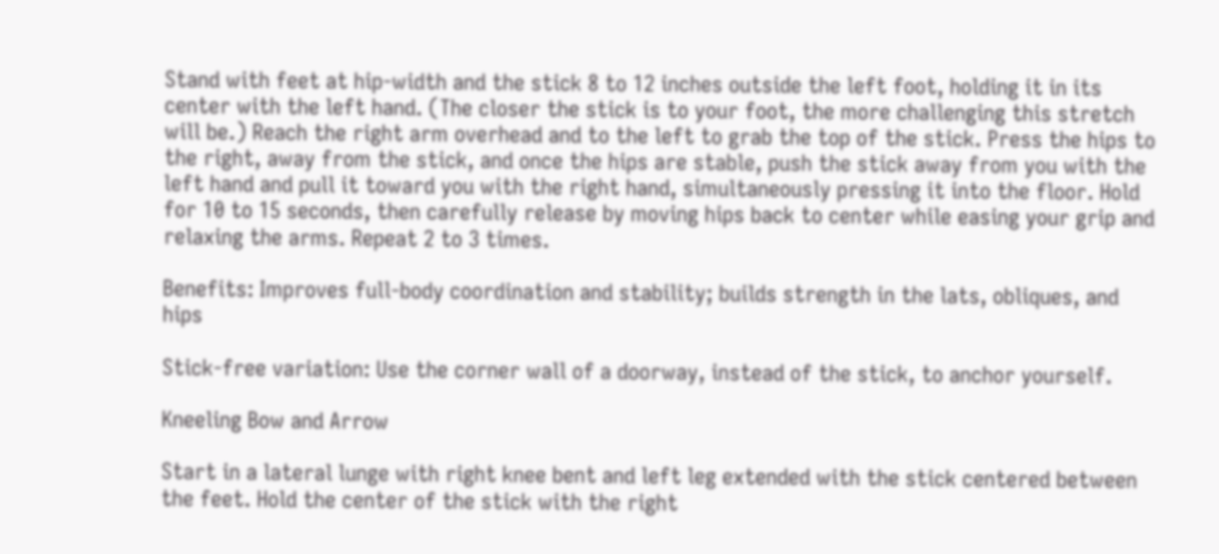Stand with feet at hip-width and the stick 8 to 12 inches outside the left foot, holding it in its center with the left hand. (The closer the stick is to your foot, the more challenging this stretch will be.) Reach the right arm overhead and to the left to grab the top of the stick. Press the hips to the right, away from the stick, and once the hips are stable, push the stick away from you with the left hand and pull it toward you with the right hand, simultaneously pressing it into the floor. Hold for 10 to 15 seconds, then carefully release by moving hips back to center while easing your grip and relaxing the arms. Repeat 2 to 3 times.

Benefits: Improves full-body coordination and stability; builds strength in the lats, obliques, and hips

Stick-free variation: Use the corner wall of a doorway, instead of the stick, to anchor yourself.

Kneeling Bow and Arrow

Start in a lateral lunge with right knee bent and left leg extended with the stick centered between the feet. Hold the center of the stick with the right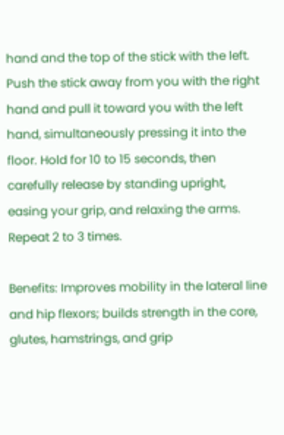hand and the top of the stick with the left. Push the stick away from you with the right hand and pull it toward you with the left hand, simultaneously pressing it into the floor. Hold for 10 to 15 seconds, then carefully release by standing upright, easing your grip, and relaxing the arms. Repeat 2 to 3 times.

Benefits: Improves mobility in the lateral line and hip flexors; builds strength in the core, glutes, hamstrings, and grip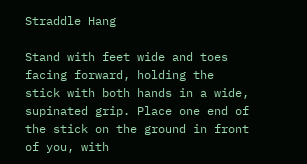Straddle Hang

Stand with feet wide and toes facing forward, holding the stick with both hands in a wide, supinated grip. Place one end of the stick on the ground in front of you, with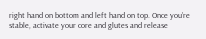right hand on bottom and left hand on top. Once you’re stable, activate your core and glutes and release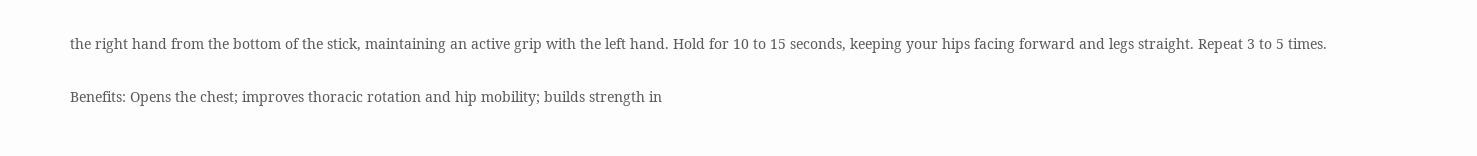the right hand from the bottom of the stick, maintaining an active grip with the left hand. Hold for 10 to 15 seconds, keeping your hips facing forward and legs straight. Repeat 3 to 5 times.

Benefits: Opens the chest; improves thoracic rotation and hip mobility; builds strength in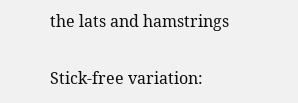the lats and hamstrings

Stick-free variation: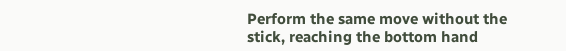Perform the same move without the stick, reaching the bottom hand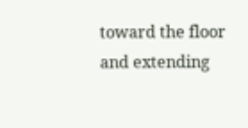toward the floor and extending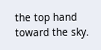the top hand toward the sky.